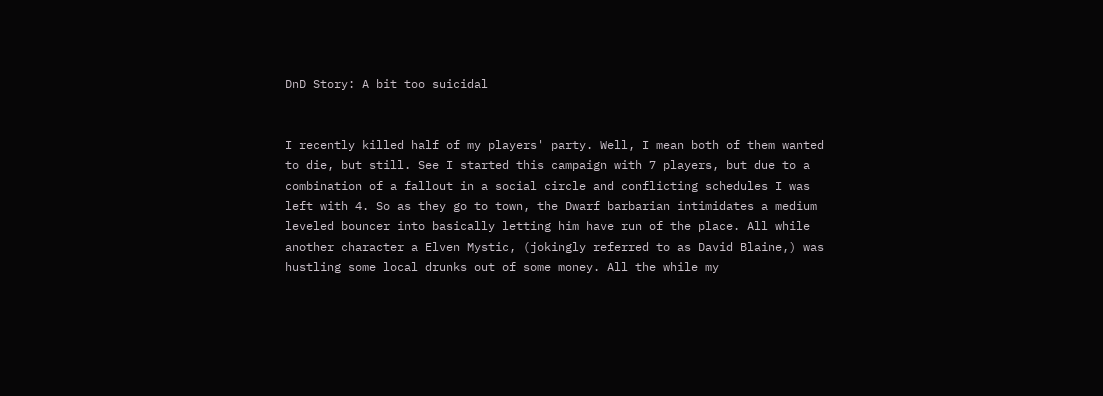DnD Story: A bit too suicidal


I recently killed half of my players' party. Well, I mean both of them wanted to die, but still. See I started this campaign with 7 players, but due to a combination of a fallout in a social circle and conflicting schedules I was left with 4. So as they go to town, the Dwarf barbarian intimidates a medium leveled bouncer into basically letting him have run of the place. All while another character a Elven Mystic, (jokingly referred to as David Blaine,) was hustling some local drunks out of some money. All the while my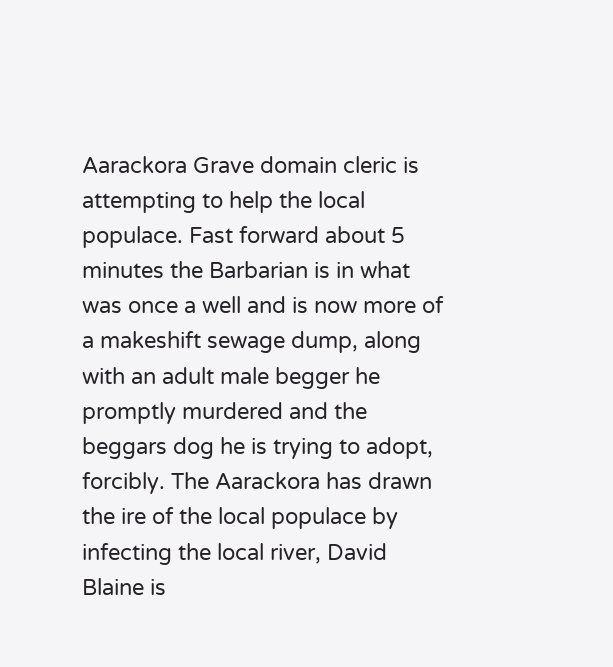Aarackora Grave domain cleric is attempting to help the local populace. Fast forward about 5 minutes the Barbarian is in what was once a well and is now more of a makeshift sewage dump, along with an adult male begger he promptly murdered and the beggars dog he is trying to adopt, forcibly. The Aarackora has drawn the ire of the local populace by infecting the local river, David Blaine is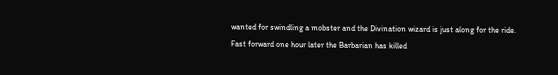wanted for swindling a mobster and the Divination wizard is just along for the ride. Fast forward one hour later the Barbarian has killed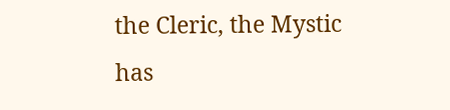the Cleric, the Mystic has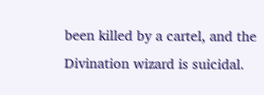been killed by a cartel, and the Divination wizard is suicidal.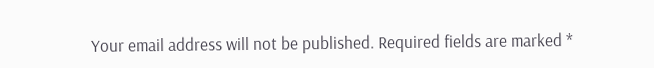Your email address will not be published. Required fields are marked *